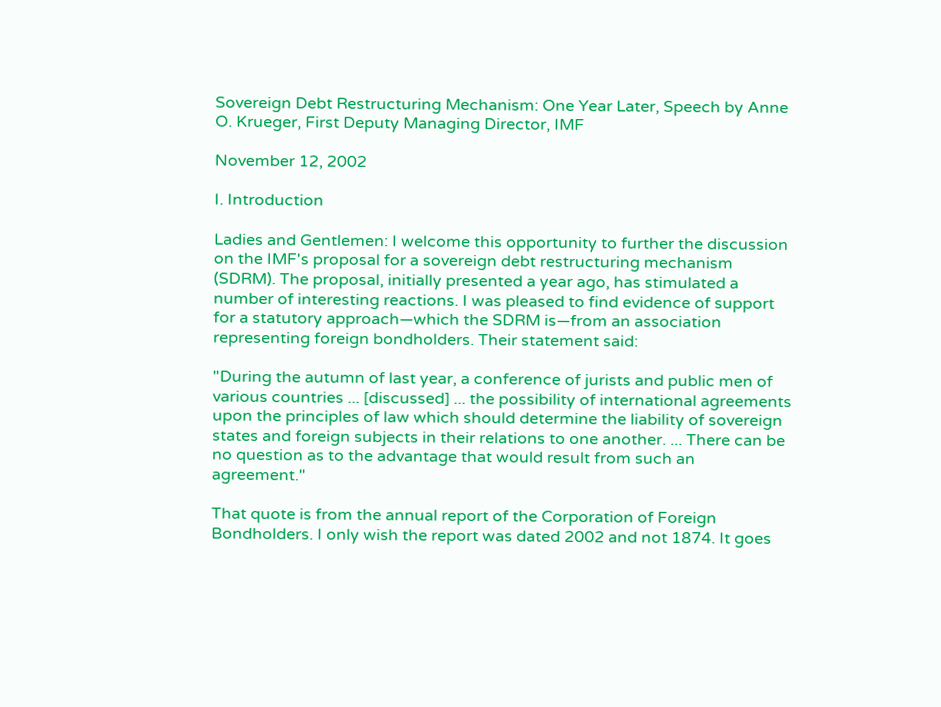Sovereign Debt Restructuring Mechanism: One Year Later, Speech by Anne O. Krueger, First Deputy Managing Director, IMF

November 12, 2002

I. Introduction

Ladies and Gentlemen: I welcome this opportunity to further the discussion on the IMF's proposal for a sovereign debt restructuring mechanism (SDRM). The proposal, initially presented a year ago, has stimulated a number of interesting reactions. I was pleased to find evidence of support for a statutory approach—which the SDRM is—from an association representing foreign bondholders. Their statement said:

"During the autumn of last year, a conference of jurists and public men of various countries ... [discussed] ... the possibility of international agreements upon the principles of law which should determine the liability of sovereign states and foreign subjects in their relations to one another. ... There can be no question as to the advantage that would result from such an agreement."

That quote is from the annual report of the Corporation of Foreign Bondholders. I only wish the report was dated 2002 and not 1874. It goes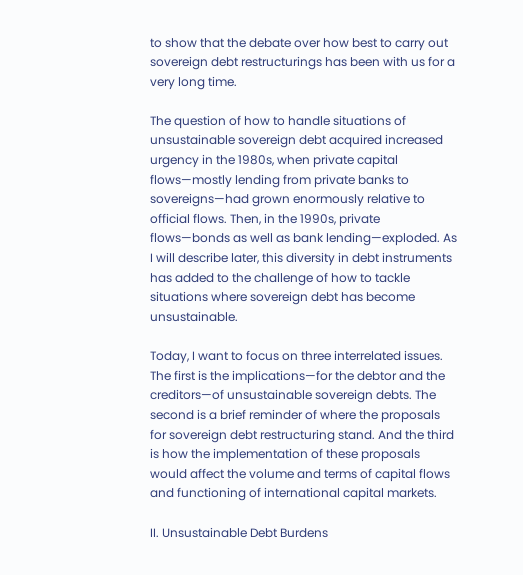to show that the debate over how best to carry out sovereign debt restructurings has been with us for a very long time.

The question of how to handle situations of unsustainable sovereign debt acquired increased urgency in the 1980s, when private capital flows—mostly lending from private banks to sovereigns—had grown enormously relative to official flows. Then, in the 1990s, private flows—bonds as well as bank lending—exploded. As I will describe later, this diversity in debt instruments has added to the challenge of how to tackle situations where sovereign debt has become unsustainable.

Today, I want to focus on three interrelated issues. The first is the implications—for the debtor and the creditors—of unsustainable sovereign debts. The second is a brief reminder of where the proposals for sovereign debt restructuring stand. And the third is how the implementation of these proposals would affect the volume and terms of capital flows and functioning of international capital markets.

II. Unsustainable Debt Burdens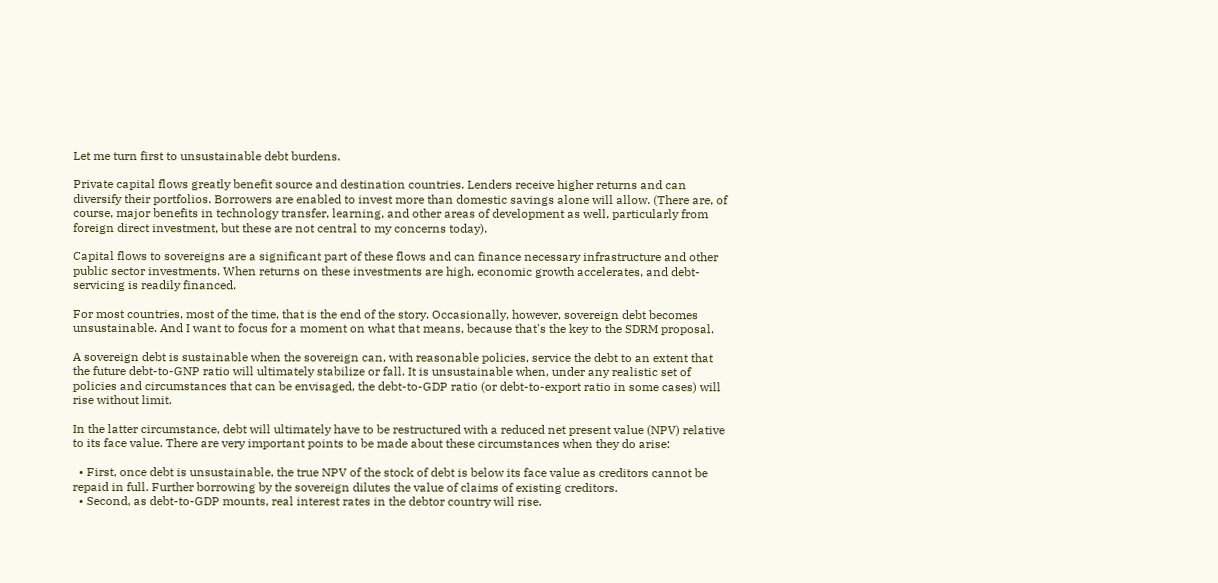Let me turn first to unsustainable debt burdens.

Private capital flows greatly benefit source and destination countries. Lenders receive higher returns and can diversify their portfolios. Borrowers are enabled to invest more than domestic savings alone will allow. (There are, of course, major benefits in technology transfer, learning, and other areas of development as well, particularly from foreign direct investment, but these are not central to my concerns today).

Capital flows to sovereigns are a significant part of these flows and can finance necessary infrastructure and other public sector investments. When returns on these investments are high, economic growth accelerates, and debt-servicing is readily financed.

For most countries, most of the time, that is the end of the story. Occasionally, however, sovereign debt becomes unsustainable. And I want to focus for a moment on what that means, because that's the key to the SDRM proposal.

A sovereign debt is sustainable when the sovereign can, with reasonable policies, service the debt to an extent that the future debt-to-GNP ratio will ultimately stabilize or fall. It is unsustainable when, under any realistic set of policies and circumstances that can be envisaged, the debt-to-GDP ratio (or debt-to-export ratio in some cases) will rise without limit.

In the latter circumstance, debt will ultimately have to be restructured with a reduced net present value (NPV) relative to its face value. There are very important points to be made about these circumstances when they do arise:

  • First, once debt is unsustainable, the true NPV of the stock of debt is below its face value as creditors cannot be repaid in full. Further borrowing by the sovereign dilutes the value of claims of existing creditors.
  • Second, as debt-to-GDP mounts, real interest rates in the debtor country will rise.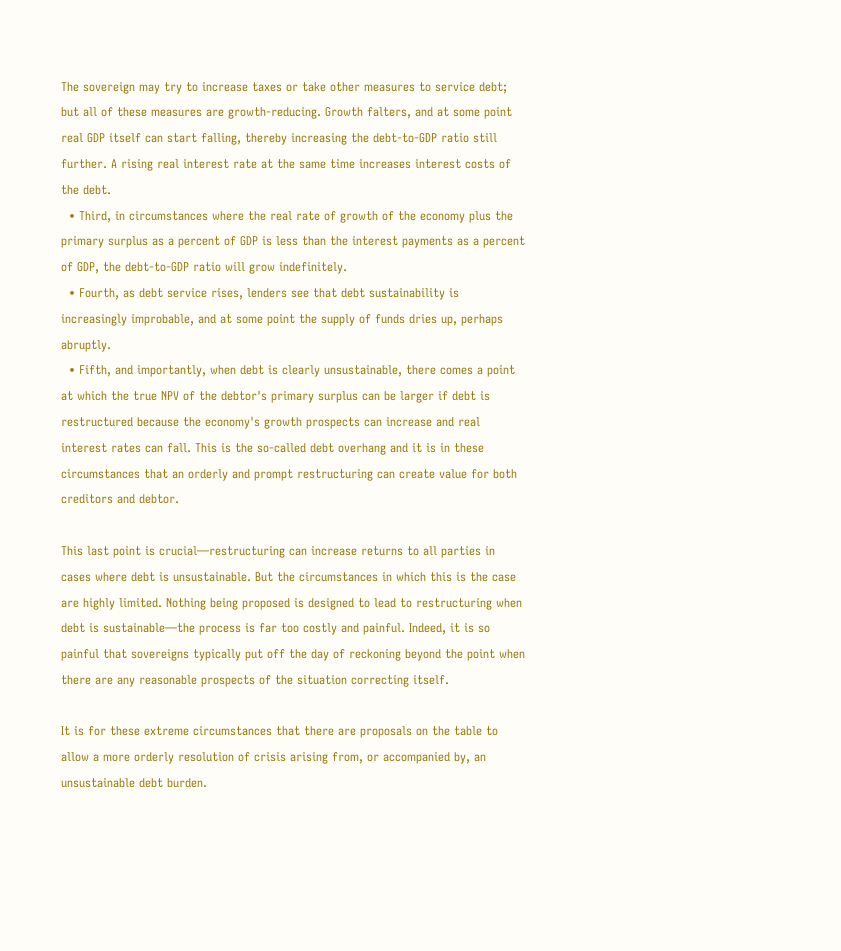The sovereign may try to increase taxes or take other measures to service debt; but all of these measures are growth-reducing. Growth falters, and at some point real GDP itself can start falling, thereby increasing the debt-to-GDP ratio still further. A rising real interest rate at the same time increases interest costs of the debt.
  • Third, in circumstances where the real rate of growth of the economy plus the primary surplus as a percent of GDP is less than the interest payments as a percent of GDP, the debt-to-GDP ratio will grow indefinitely.
  • Fourth, as debt service rises, lenders see that debt sustainability is increasingly improbable, and at some point the supply of funds dries up, perhaps abruptly.
  • Fifth, and importantly, when debt is clearly unsustainable, there comes a point at which the true NPV of the debtor's primary surplus can be larger if debt is restructured because the economy's growth prospects can increase and real interest rates can fall. This is the so-called debt overhang and it is in these circumstances that an orderly and prompt restructuring can create value for both creditors and debtor.

This last point is crucial—restructuring can increase returns to all parties in cases where debt is unsustainable. But the circumstances in which this is the case are highly limited. Nothing being proposed is designed to lead to restructuring when debt is sustainable—the process is far too costly and painful. Indeed, it is so painful that sovereigns typically put off the day of reckoning beyond the point when there are any reasonable prospects of the situation correcting itself.

It is for these extreme circumstances that there are proposals on the table to allow a more orderly resolution of crisis arising from, or accompanied by, an unsustainable debt burden.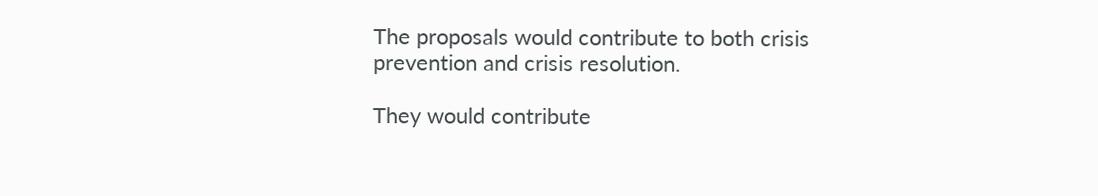The proposals would contribute to both crisis prevention and crisis resolution.

They would contribute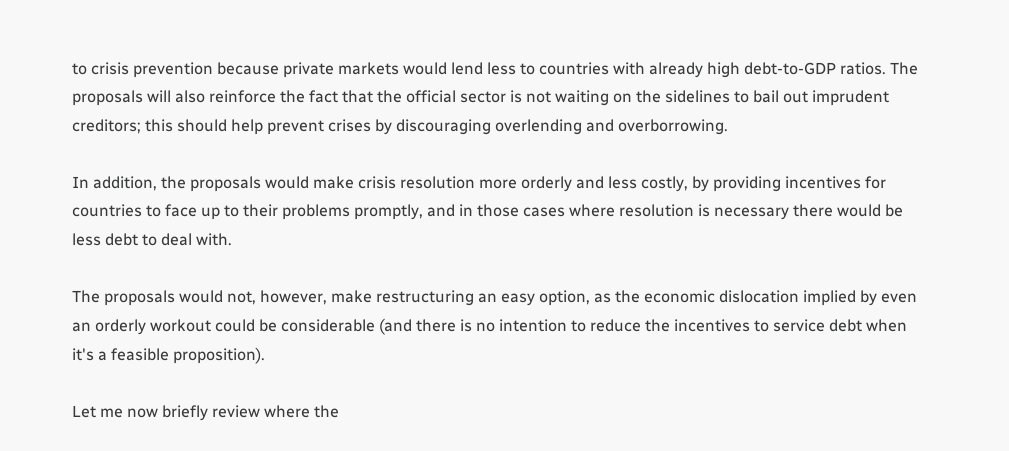to crisis prevention because private markets would lend less to countries with already high debt-to-GDP ratios. The proposals will also reinforce the fact that the official sector is not waiting on the sidelines to bail out imprudent creditors; this should help prevent crises by discouraging overlending and overborrowing.

In addition, the proposals would make crisis resolution more orderly and less costly, by providing incentives for countries to face up to their problems promptly, and in those cases where resolution is necessary there would be less debt to deal with.

The proposals would not, however, make restructuring an easy option, as the economic dislocation implied by even an orderly workout could be considerable (and there is no intention to reduce the incentives to service debt when it's a feasible proposition).

Let me now briefly review where the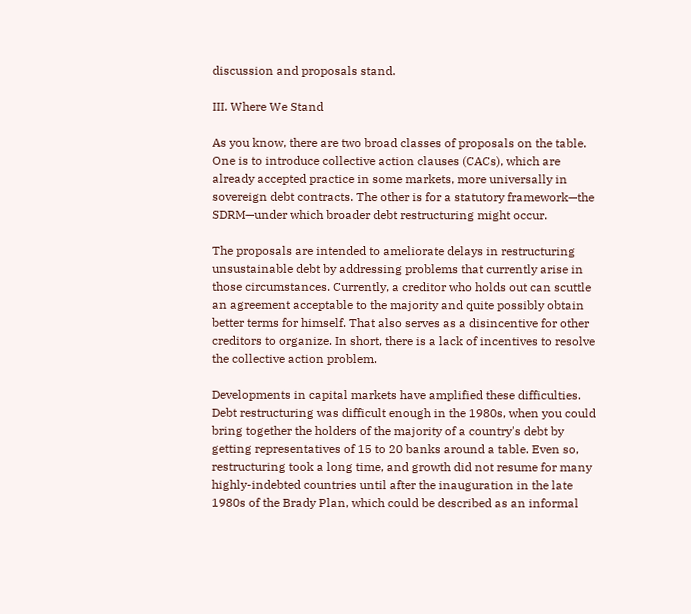discussion and proposals stand.

III. Where We Stand

As you know, there are two broad classes of proposals on the table. One is to introduce collective action clauses (CACs), which are already accepted practice in some markets, more universally in sovereign debt contracts. The other is for a statutory framework—the SDRM—under which broader debt restructuring might occur.

The proposals are intended to ameliorate delays in restructuring unsustainable debt by addressing problems that currently arise in those circumstances. Currently, a creditor who holds out can scuttle an agreement acceptable to the majority and quite possibly obtain better terms for himself. That also serves as a disincentive for other creditors to organize. In short, there is a lack of incentives to resolve the collective action problem.

Developments in capital markets have amplified these difficulties. Debt restructuring was difficult enough in the 1980s, when you could bring together the holders of the majority of a country's debt by getting representatives of 15 to 20 banks around a table. Even so, restructuring took a long time, and growth did not resume for many highly-indebted countries until after the inauguration in the late 1980s of the Brady Plan, which could be described as an informal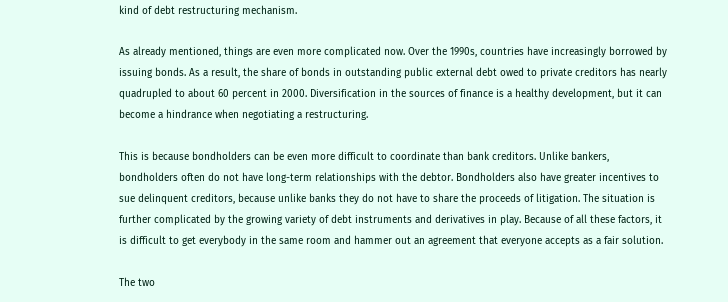kind of debt restructuring mechanism.

As already mentioned, things are even more complicated now. Over the 1990s, countries have increasingly borrowed by issuing bonds. As a result, the share of bonds in outstanding public external debt owed to private creditors has nearly quadrupled to about 60 percent in 2000. Diversification in the sources of finance is a healthy development, but it can become a hindrance when negotiating a restructuring.

This is because bondholders can be even more difficult to coordinate than bank creditors. Unlike bankers, bondholders often do not have long-term relationships with the debtor. Bondholders also have greater incentives to sue delinquent creditors, because unlike banks they do not have to share the proceeds of litigation. The situation is further complicated by the growing variety of debt instruments and derivatives in play. Because of all these factors, it is difficult to get everybody in the same room and hammer out an agreement that everyone accepts as a fair solution.

The two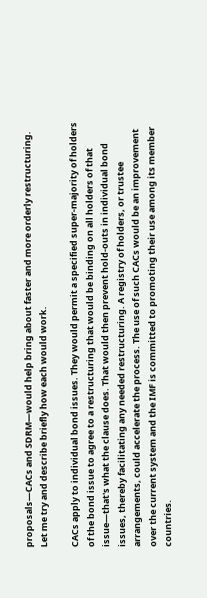proposals—CACs and SDRM—would help bring about faster and more orderly restructuring. Let me try and describe briefly how each would work.

CACs apply to individual bond issues. They would permit a specified super-majority of holders of the bond issue to agree to a restructuring that would be binding on all holders of that issue—that's what the clause does. That would then prevent hold-outs in individual bond issues, thereby facilitating any needed restructuring. A registry of holders, or trustee arrangements, could accelerate the process. The use of such CACs would be an improvement over the current system and the IMF is committed to promoting their use among its member countries.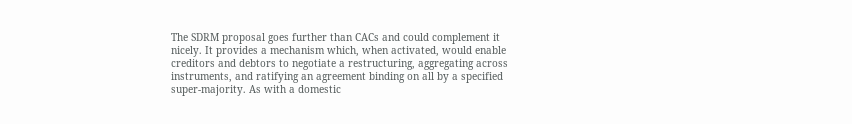The SDRM proposal goes further than CACs and could complement it nicely. It provides a mechanism which, when activated, would enable creditors and debtors to negotiate a restructuring, aggregating across instruments, and ratifying an agreement binding on all by a specified super-majority. As with a domestic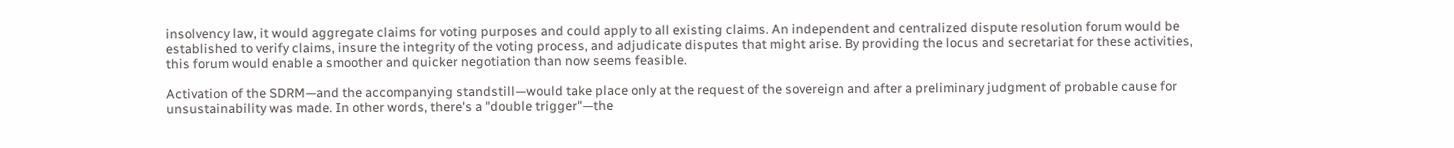insolvency law, it would aggregate claims for voting purposes and could apply to all existing claims. An independent and centralized dispute resolution forum would be established to verify claims, insure the integrity of the voting process, and adjudicate disputes that might arise. By providing the locus and secretariat for these activities, this forum would enable a smoother and quicker negotiation than now seems feasible.

Activation of the SDRM—and the accompanying standstill—would take place only at the request of the sovereign and after a preliminary judgment of probable cause for unsustainability was made. In other words, there's a "double trigger"—the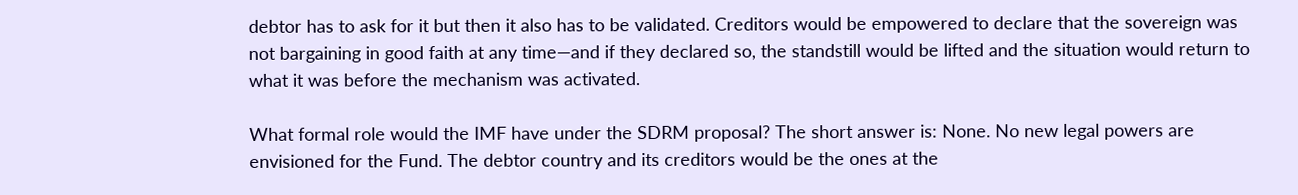debtor has to ask for it but then it also has to be validated. Creditors would be empowered to declare that the sovereign was not bargaining in good faith at any time—and if they declared so, the standstill would be lifted and the situation would return to what it was before the mechanism was activated.

What formal role would the IMF have under the SDRM proposal? The short answer is: None. No new legal powers are envisioned for the Fund. The debtor country and its creditors would be the ones at the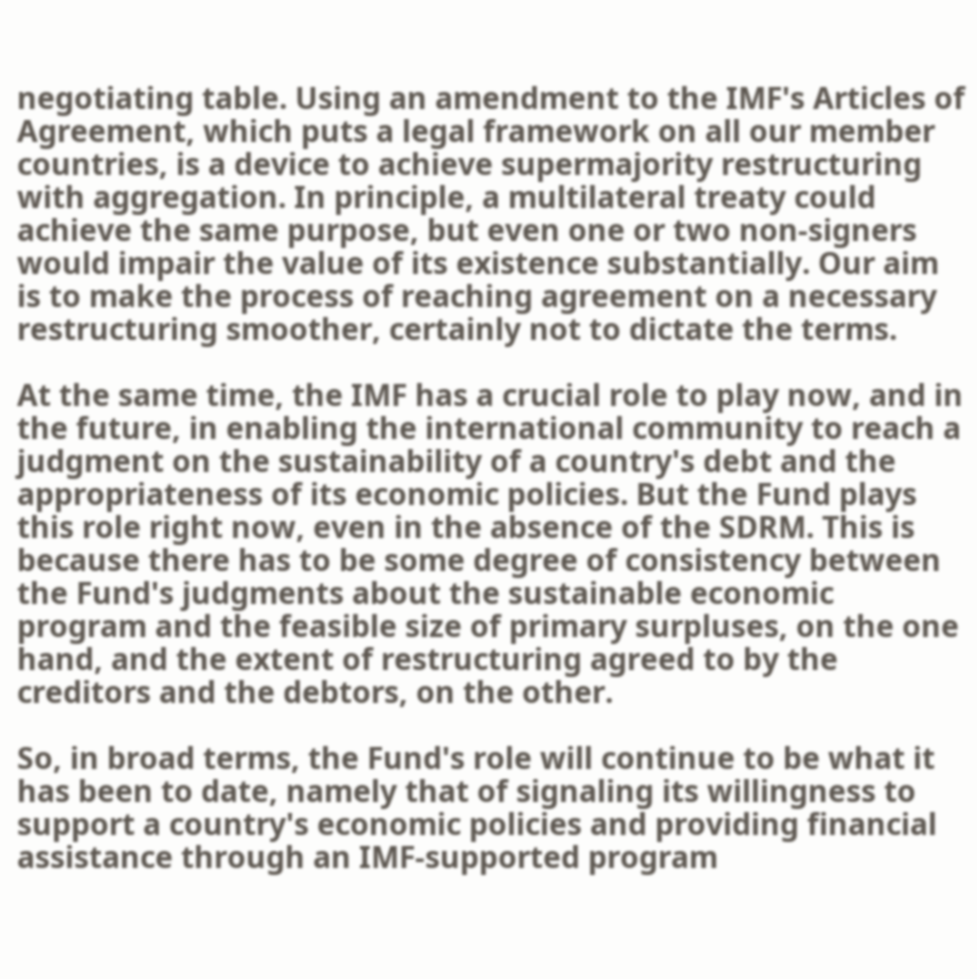negotiating table. Using an amendment to the IMF's Articles of Agreement, which puts a legal framework on all our member countries, is a device to achieve supermajority restructuring with aggregation. In principle, a multilateral treaty could achieve the same purpose, but even one or two non-signers would impair the value of its existence substantially. Our aim is to make the process of reaching agreement on a necessary restructuring smoother, certainly not to dictate the terms.

At the same time, the IMF has a crucial role to play now, and in the future, in enabling the international community to reach a judgment on the sustainability of a country's debt and the appropriateness of its economic policies. But the Fund plays this role right now, even in the absence of the SDRM. This is because there has to be some degree of consistency between the Fund's judgments about the sustainable economic program and the feasible size of primary surpluses, on the one hand, and the extent of restructuring agreed to by the creditors and the debtors, on the other.

So, in broad terms, the Fund's role will continue to be what it has been to date, namely that of signaling its willingness to support a country's economic policies and providing financial assistance through an IMF-supported program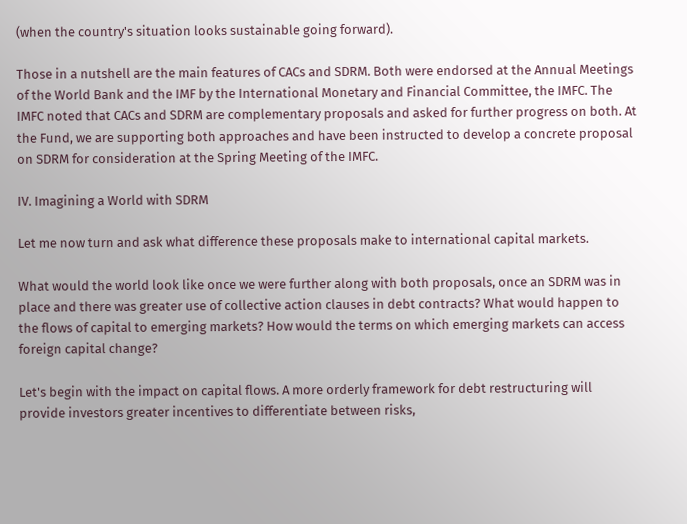(when the country's situation looks sustainable going forward).

Those in a nutshell are the main features of CACs and SDRM. Both were endorsed at the Annual Meetings of the World Bank and the IMF by the International Monetary and Financial Committee, the IMFC. The IMFC noted that CACs and SDRM are complementary proposals and asked for further progress on both. At the Fund, we are supporting both approaches and have been instructed to develop a concrete proposal on SDRM for consideration at the Spring Meeting of the IMFC.

IV. Imagining a World with SDRM

Let me now turn and ask what difference these proposals make to international capital markets.

What would the world look like once we were further along with both proposals, once an SDRM was in place and there was greater use of collective action clauses in debt contracts? What would happen to the flows of capital to emerging markets? How would the terms on which emerging markets can access foreign capital change?

Let's begin with the impact on capital flows. A more orderly framework for debt restructuring will provide investors greater incentives to differentiate between risks,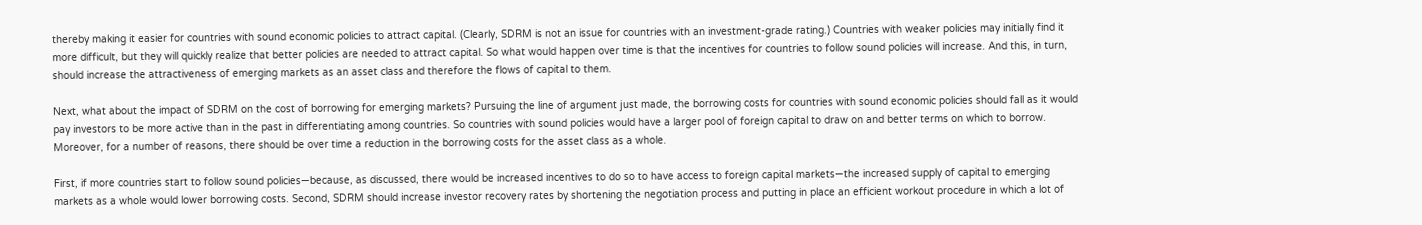thereby making it easier for countries with sound economic policies to attract capital. (Clearly, SDRM is not an issue for countries with an investment-grade rating.) Countries with weaker policies may initially find it more difficult, but they will quickly realize that better policies are needed to attract capital. So what would happen over time is that the incentives for countries to follow sound policies will increase. And this, in turn, should increase the attractiveness of emerging markets as an asset class and therefore the flows of capital to them.

Next, what about the impact of SDRM on the cost of borrowing for emerging markets? Pursuing the line of argument just made, the borrowing costs for countries with sound economic policies should fall as it would pay investors to be more active than in the past in differentiating among countries. So countries with sound policies would have a larger pool of foreign capital to draw on and better terms on which to borrow. Moreover, for a number of reasons, there should be over time a reduction in the borrowing costs for the asset class as a whole.

First, if more countries start to follow sound policies—because, as discussed, there would be increased incentives to do so to have access to foreign capital markets—the increased supply of capital to emerging markets as a whole would lower borrowing costs. Second, SDRM should increase investor recovery rates by shortening the negotiation process and putting in place an efficient workout procedure in which a lot of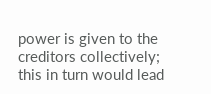power is given to the creditors collectively; this in turn would lead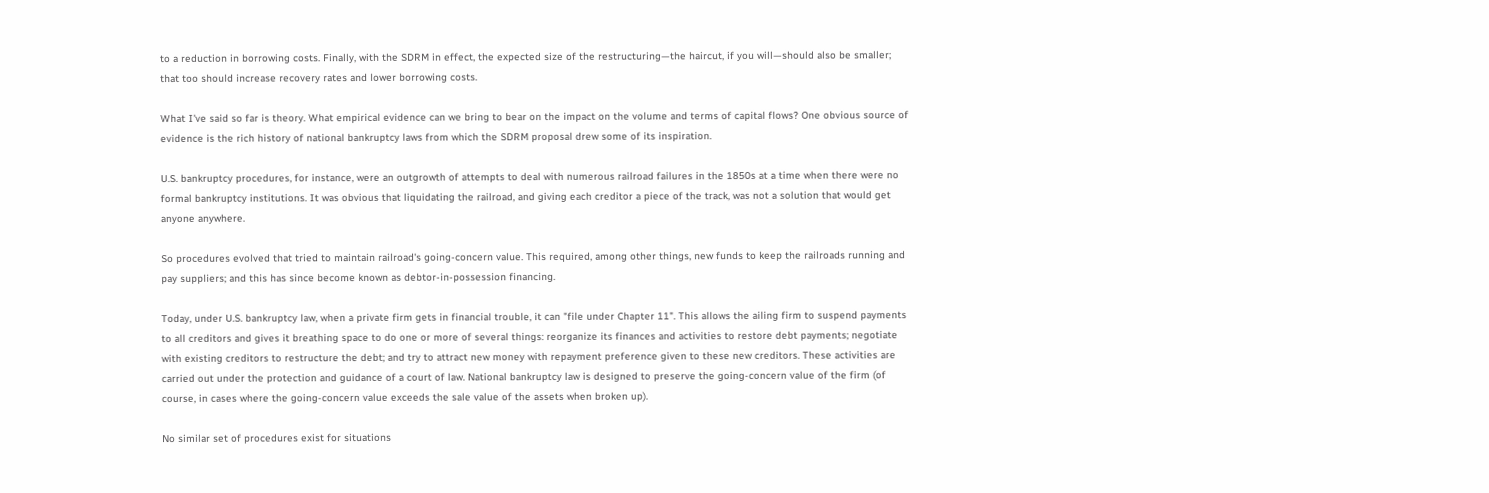to a reduction in borrowing costs. Finally, with the SDRM in effect, the expected size of the restructuring—the haircut, if you will—should also be smaller; that too should increase recovery rates and lower borrowing costs.

What I've said so far is theory. What empirical evidence can we bring to bear on the impact on the volume and terms of capital flows? One obvious source of evidence is the rich history of national bankruptcy laws from which the SDRM proposal drew some of its inspiration.

U.S. bankruptcy procedures, for instance, were an outgrowth of attempts to deal with numerous railroad failures in the 1850s at a time when there were no formal bankruptcy institutions. It was obvious that liquidating the railroad, and giving each creditor a piece of the track, was not a solution that would get anyone anywhere.

So procedures evolved that tried to maintain railroad's going-concern value. This required, among other things, new funds to keep the railroads running and pay suppliers; and this has since become known as debtor-in-possession financing.

Today, under U.S. bankruptcy law, when a private firm gets in financial trouble, it can "file under Chapter 11". This allows the ailing firm to suspend payments to all creditors and gives it breathing space to do one or more of several things: reorganize its finances and activities to restore debt payments; negotiate with existing creditors to restructure the debt; and try to attract new money with repayment preference given to these new creditors. These activities are carried out under the protection and guidance of a court of law. National bankruptcy law is designed to preserve the going-concern value of the firm (of course, in cases where the going-concern value exceeds the sale value of the assets when broken up).

No similar set of procedures exist for situations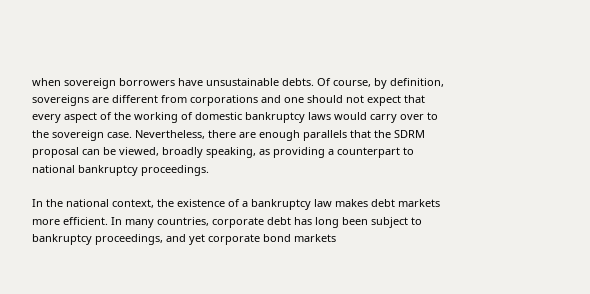when sovereign borrowers have unsustainable debts. Of course, by definition, sovereigns are different from corporations and one should not expect that every aspect of the working of domestic bankruptcy laws would carry over to the sovereign case. Nevertheless, there are enough parallels that the SDRM proposal can be viewed, broadly speaking, as providing a counterpart to national bankruptcy proceedings.

In the national context, the existence of a bankruptcy law makes debt markets more efficient. In many countries, corporate debt has long been subject to bankruptcy proceedings, and yet corporate bond markets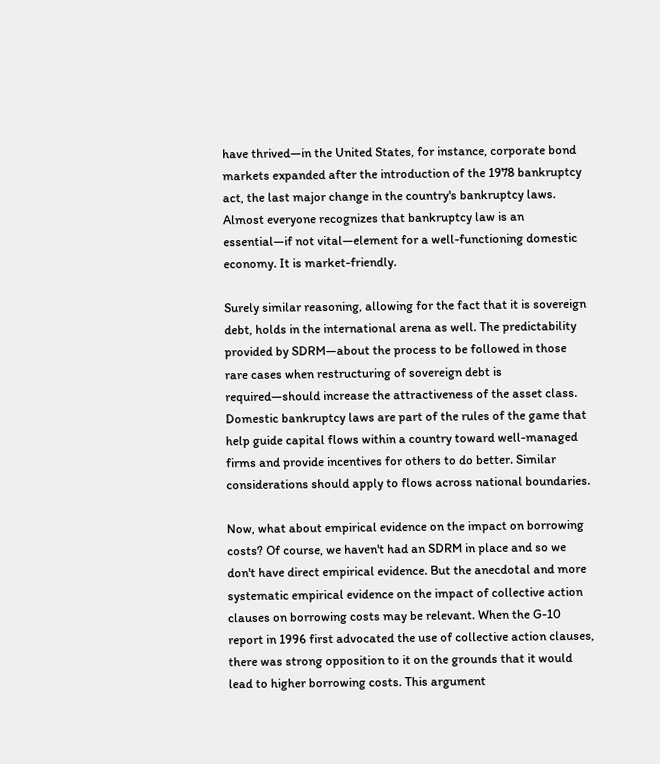have thrived—in the United States, for instance, corporate bond markets expanded after the introduction of the 1978 bankruptcy act, the last major change in the country's bankruptcy laws. Almost everyone recognizes that bankruptcy law is an essential—if not vital—element for a well-functioning domestic economy. It is market-friendly.

Surely similar reasoning, allowing for the fact that it is sovereign debt, holds in the international arena as well. The predictability provided by SDRM—about the process to be followed in those rare cases when restructuring of sovereign debt is required—should increase the attractiveness of the asset class. Domestic bankruptcy laws are part of the rules of the game that help guide capital flows within a country toward well-managed firms and provide incentives for others to do better. Similar considerations should apply to flows across national boundaries.

Now, what about empirical evidence on the impact on borrowing costs? Of course, we haven't had an SDRM in place and so we don't have direct empirical evidence. But the anecdotal and more systematic empirical evidence on the impact of collective action clauses on borrowing costs may be relevant. When the G-10 report in 1996 first advocated the use of collective action clauses, there was strong opposition to it on the grounds that it would lead to higher borrowing costs. This argument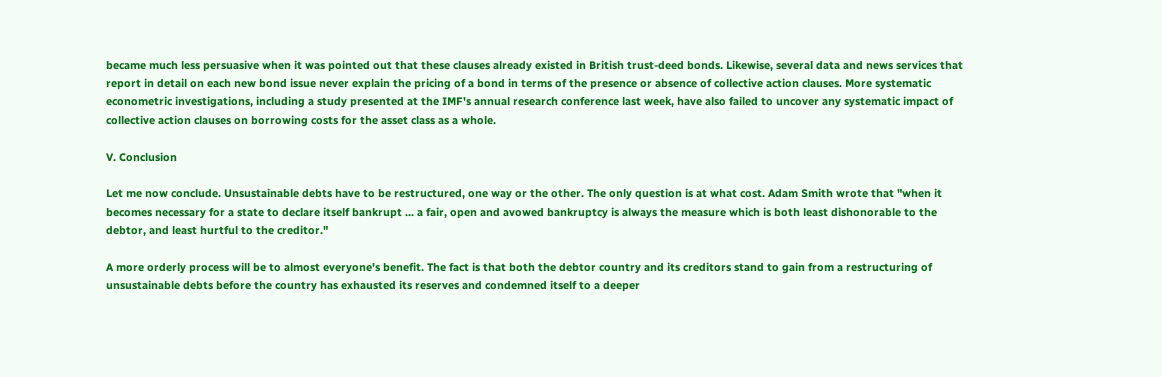became much less persuasive when it was pointed out that these clauses already existed in British trust-deed bonds. Likewise, several data and news services that report in detail on each new bond issue never explain the pricing of a bond in terms of the presence or absence of collective action clauses. More systematic econometric investigations, including a study presented at the IMF's annual research conference last week, have also failed to uncover any systematic impact of collective action clauses on borrowing costs for the asset class as a whole.

V. Conclusion

Let me now conclude. Unsustainable debts have to be restructured, one way or the other. The only question is at what cost. Adam Smith wrote that "when it becomes necessary for a state to declare itself bankrupt ... a fair, open and avowed bankruptcy is always the measure which is both least dishonorable to the debtor, and least hurtful to the creditor."

A more orderly process will be to almost everyone's benefit. The fact is that both the debtor country and its creditors stand to gain from a restructuring of unsustainable debts before the country has exhausted its reserves and condemned itself to a deeper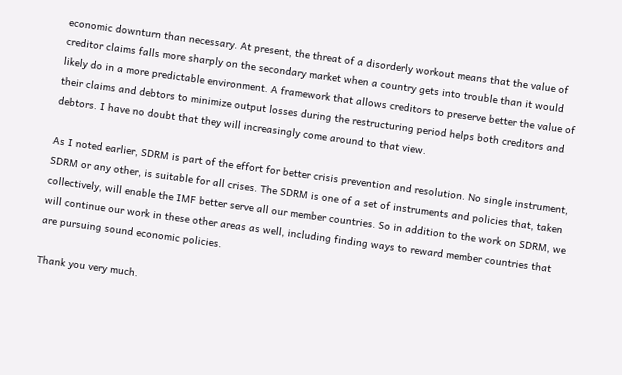economic downturn than necessary. At present, the threat of a disorderly workout means that the value of creditor claims falls more sharply on the secondary market when a country gets into trouble than it would likely do in a more predictable environment. A framework that allows creditors to preserve better the value of their claims and debtors to minimize output losses during the restructuring period helps both creditors and debtors. I have no doubt that they will increasingly come around to that view.

As I noted earlier, SDRM is part of the effort for better crisis prevention and resolution. No single instrument, SDRM or any other, is suitable for all crises. The SDRM is one of a set of instruments and policies that, taken collectively, will enable the IMF better serve all our member countries. So in addition to the work on SDRM, we will continue our work in these other areas as well, including finding ways to reward member countries that are pursuing sound economic policies.

Thank you very much.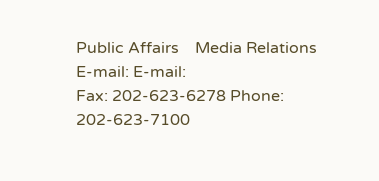Public Affairs    Media Relations
E-mail: E-mail:
Fax: 202-623-6278 Phone: 202-623-7100